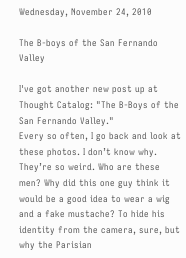Wednesday, November 24, 2010

The B-boys of the San Fernando Valley

I've got another new post up at Thought Catalog: "The B-Boys of the San Fernando Valley."
Every so often, I go back and look at these photos. I don’t know why. They’re so weird. Who are these men? Why did this one guy think it would be a good idea to wear a wig and a fake mustache? To hide his identity from the camera, sure, but why the Parisian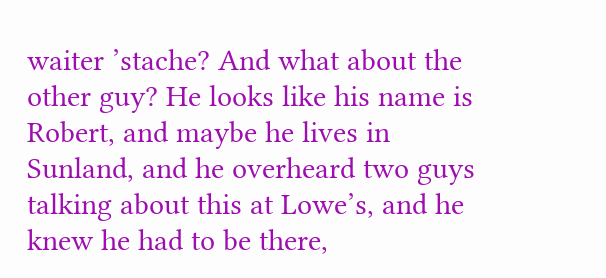waiter ’stache? And what about the other guy? He looks like his name is Robert, and maybe he lives in Sunland, and he overheard two guys talking about this at Lowe’s, and he knew he had to be there,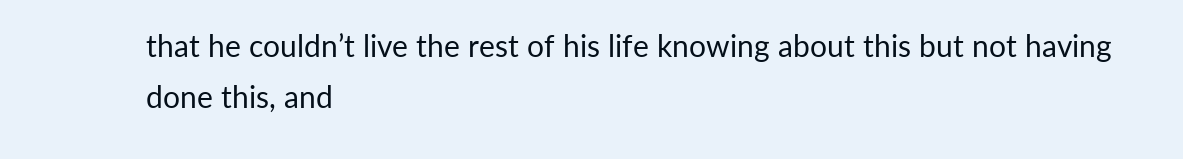that he couldn’t live the rest of his life knowing about this but not having done this, and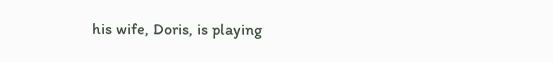his wife, Doris, is playing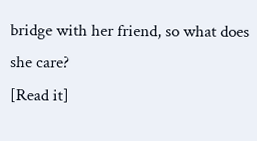bridge with her friend, so what does she care?
[Read it]